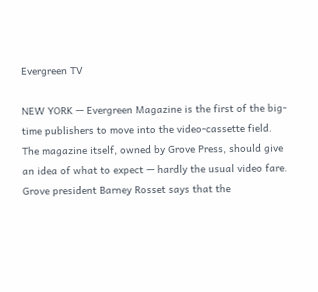Evergreen TV

NEW YORK — Evergreen Magazine is the first of the big-time publishers to move into the video-cassette field. The magazine itself, owned by Grove Press, should give an idea of what to expect — hardly the usual video fare. Grove president Barney Rosset says that the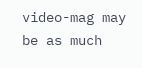video-mag may be as much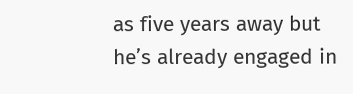as five years away but he’s already engaged in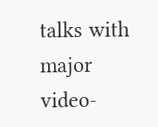talks with major video-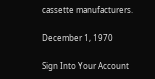cassette manufacturers.

December 1, 1970

Sign Into Your Account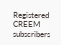Registered CREEM subscribers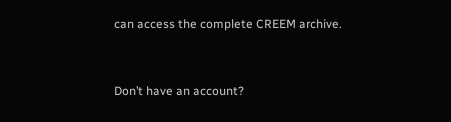can access the complete CREEM archive.


Don’t have an account?